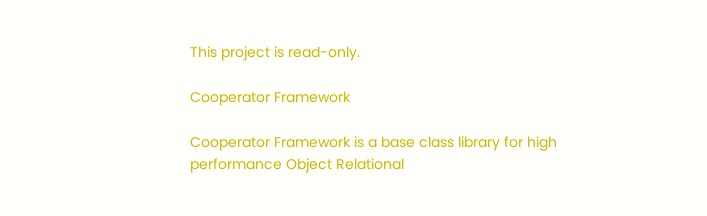This project is read-only.

Cooperator Framework

Cooperator Framework is a base class library for high performance Object Relational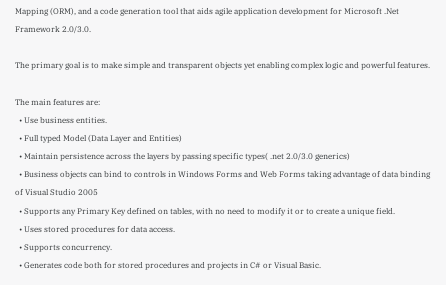Mapping (ORM), and a code generation tool that aids agile application development for Microsoft .Net Framework 2.0/3.0.

The primary goal is to make simple and transparent objects yet enabling complex logic and powerful features.

The main features are:
  • Use business entities.
  • Full typed Model (Data Layer and Entities)
  • Maintain persistence across the layers by passing specific types( .net 2.0/3.0 generics)
  • Business objects can bind to controls in Windows Forms and Web Forms taking advantage of data binding of Visual Studio 2005
  • Supports any Primary Key defined on tables, with no need to modify it or to create a unique field.
  • Uses stored procedures for data access.
  • Supports concurrency.
  • Generates code both for stored procedures and projects in C# or Visual Basic.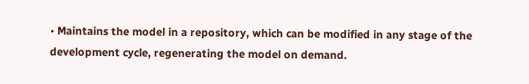• Maintains the model in a repository, which can be modified in any stage of the development cycle, regenerating the model on demand.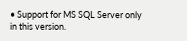• Support for MS SQL Server only in this version.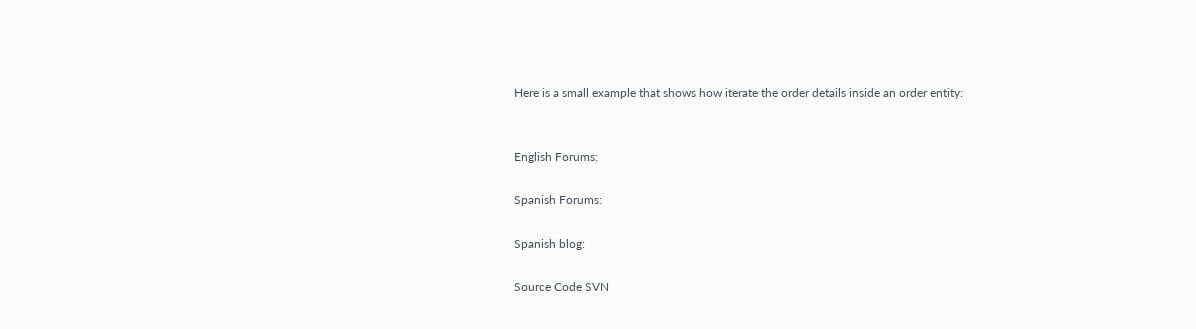Here is a small example that shows how iterate the order details inside an order entity:


English Forums:

Spanish Forums:

Spanish blog:

Source Code SVN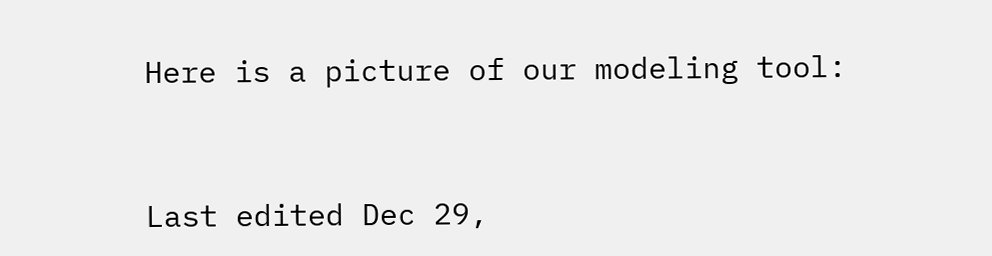Here is a picture of our modeling tool:


Last edited Dec 29,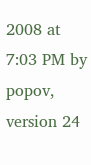2008 at 7:03 PM by popov, version 24